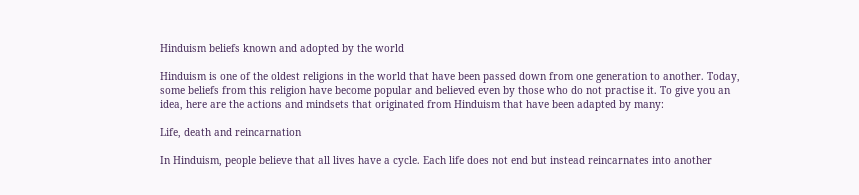Hinduism beliefs known and adopted by the world

Hinduism is one of the oldest religions in the world that have been passed down from one generation to another. Today, some beliefs from this religion have become popular and believed even by those who do not practise it. To give you an idea, here are the actions and mindsets that originated from Hinduism that have been adapted by many:

Life, death and reincarnation

In Hinduism, people believe that all lives have a cycle. Each life does not end but instead reincarnates into another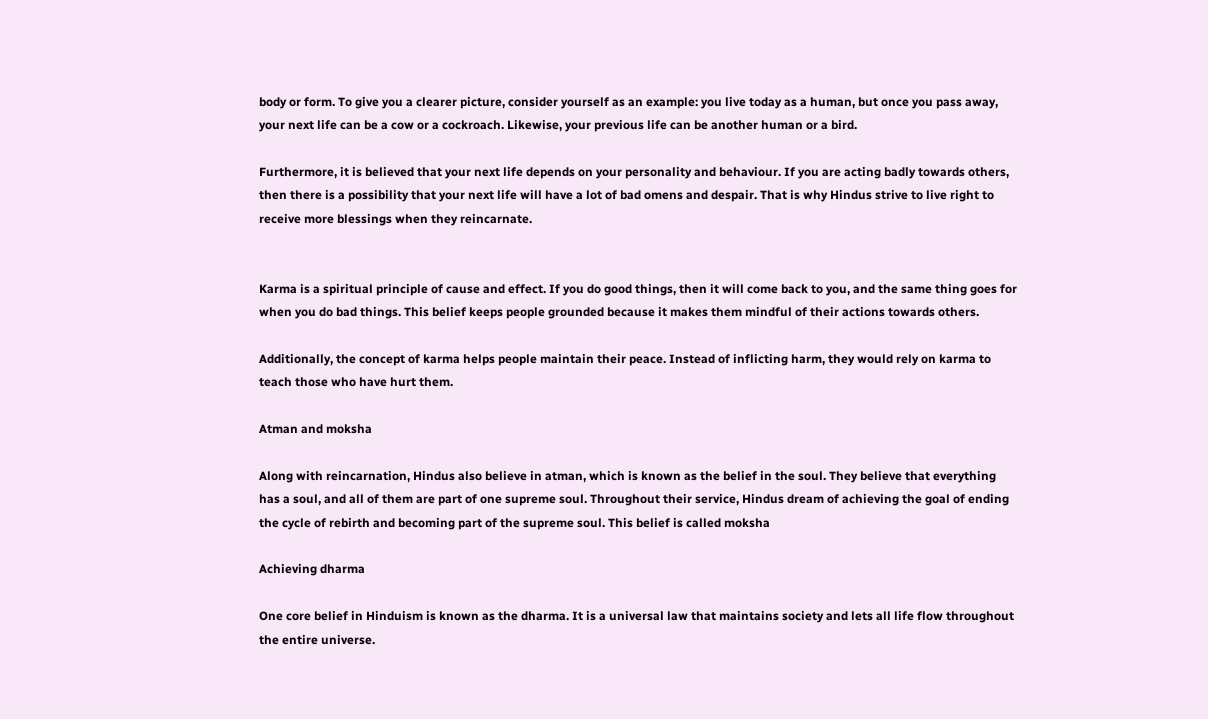body or form. To give you a clearer picture, consider yourself as an example: you live today as a human, but once you pass away, your next life can be a cow or a cockroach. Likewise, your previous life can be another human or a bird.

Furthermore, it is believed that your next life depends on your personality and behaviour. If you are acting badly towards others, then there is a possibility that your next life will have a lot of bad omens and despair. That is why Hindus strive to live right to receive more blessings when they reincarnate.


Karma is a spiritual principle of cause and effect. If you do good things, then it will come back to you, and the same thing goes for when you do bad things. This belief keeps people grounded because it makes them mindful of their actions towards others.

Additionally, the concept of karma helps people maintain their peace. Instead of inflicting harm, they would rely on karma to teach those who have hurt them.

Atman and moksha

Along with reincarnation, Hindus also believe in atman, which is known as the belief in the soul. They believe that everything has a soul, and all of them are part of one supreme soul. Throughout their service, Hindus dream of achieving the goal of ending the cycle of rebirth and becoming part of the supreme soul. This belief is called moksha

Achieving dharma

One core belief in Hinduism is known as the dharma. It is a universal law that maintains society and lets all life flow throughout the entire universe.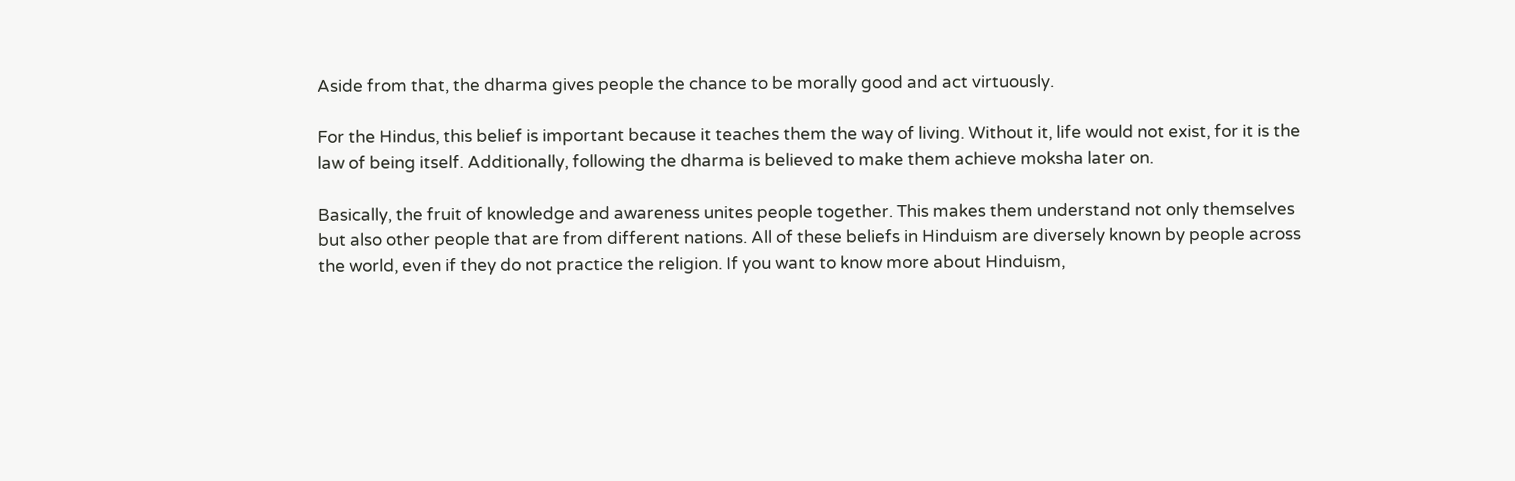Aside from that, the dharma gives people the chance to be morally good and act virtuously.

For the Hindus, this belief is important because it teaches them the way of living. Without it, life would not exist, for it is the law of being itself. Additionally, following the dharma is believed to make them achieve moksha later on.

Basically, the fruit of knowledge and awareness unites people together. This makes them understand not only themselves but also other people that are from different nations. All of these beliefs in Hinduism are diversely known by people across the world, even if they do not practice the religion. If you want to know more about Hinduism,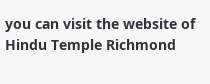you can visit the website of Hindu Temple Richmond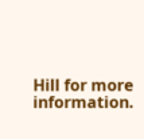Hill for more information.